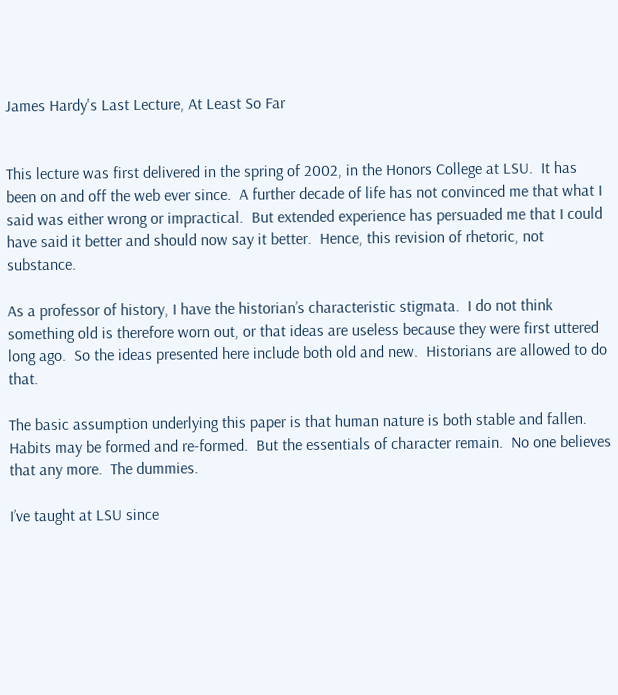James Hardy's Last Lecture, At Least So Far


This lecture was first delivered in the spring of 2002, in the Honors College at LSU.  It has been on and off the web ever since.  A further decade of life has not convinced me that what I said was either wrong or impractical.  But extended experience has persuaded me that I could have said it better and should now say it better.  Hence, this revision of rhetoric, not substance.

As a professor of history, I have the historian’s characteristic stigmata.  I do not think something old is therefore worn out, or that ideas are useless because they were first uttered long ago.  So the ideas presented here include both old and new.  Historians are allowed to do that.

The basic assumption underlying this paper is that human nature is both stable and fallen.  Habits may be formed and re-formed.  But the essentials of character remain.  No one believes that any more.  The dummies.

I’ve taught at LSU since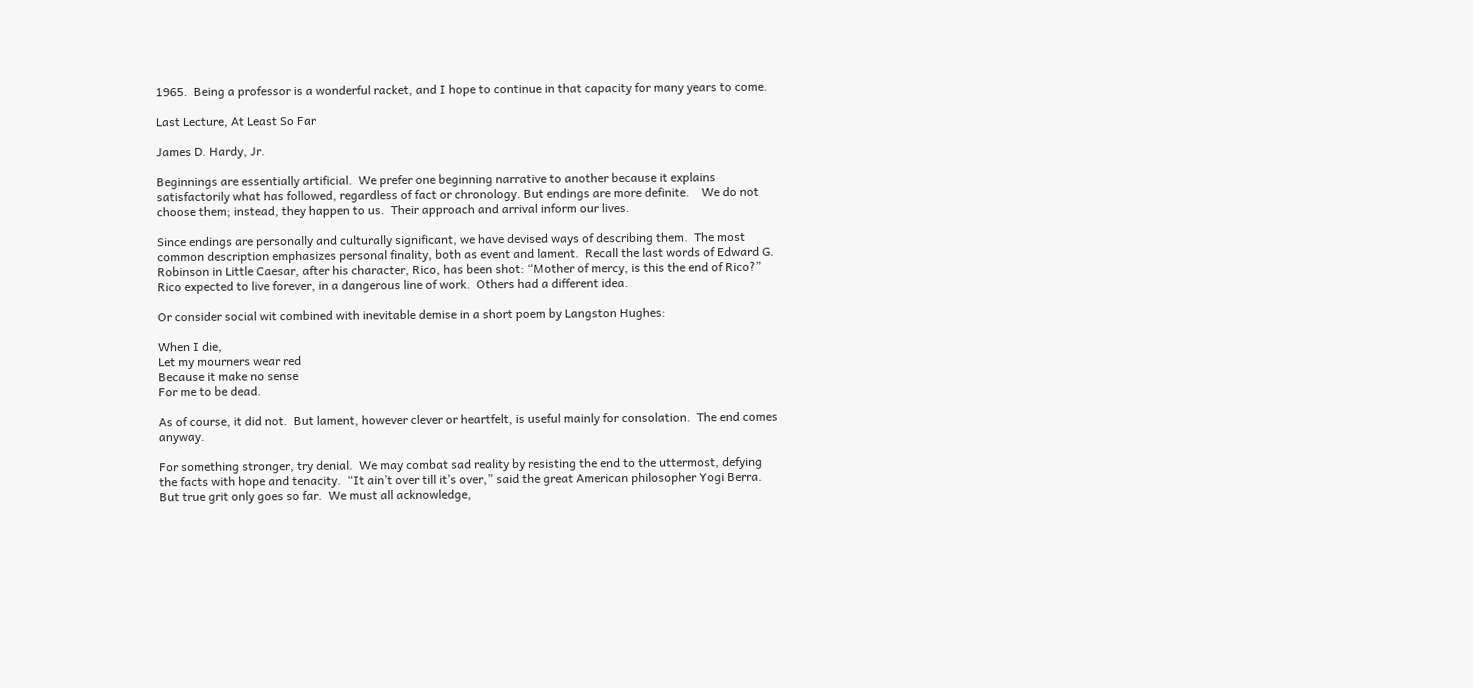1965.  Being a professor is a wonderful racket, and I hope to continue in that capacity for many years to come.

Last Lecture, At Least So Far

James D. Hardy, Jr.

Beginnings are essentially artificial.  We prefer one beginning narrative to another because it explains satisfactorily what has followed, regardless of fact or chronology. But endings are more definite.    We do not choose them; instead, they happen to us.  Their approach and arrival inform our lives.

Since endings are personally and culturally significant, we have devised ways of describing them.  The most common description emphasizes personal finality, both as event and lament.  Recall the last words of Edward G. Robinson in Little Caesar, after his character, Rico, has been shot: “Mother of mercy, is this the end of Rico?”    Rico expected to live forever, in a dangerous line of work.  Others had a different idea.

Or consider social wit combined with inevitable demise in a short poem by Langston Hughes:

When I die,
Let my mourners wear red
Because it make no sense
For me to be dead.

As of course, it did not.  But lament, however clever or heartfelt, is useful mainly for consolation.  The end comes anyway.

For something stronger, try denial.  We may combat sad reality by resisting the end to the uttermost, defying the facts with hope and tenacity.  “It ain’t over till it’s over,” said the great American philosopher Yogi Berra.  But true grit only goes so far.  We must all acknowledge,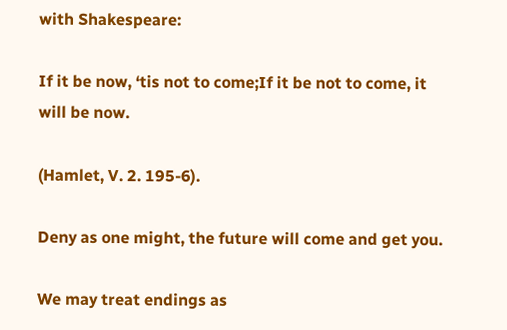with Shakespeare:

If it be now, ‘tis not to come;If it be not to come, it will be now.

(Hamlet, V. 2. 195-6).

Deny as one might, the future will come and get you.

We may treat endings as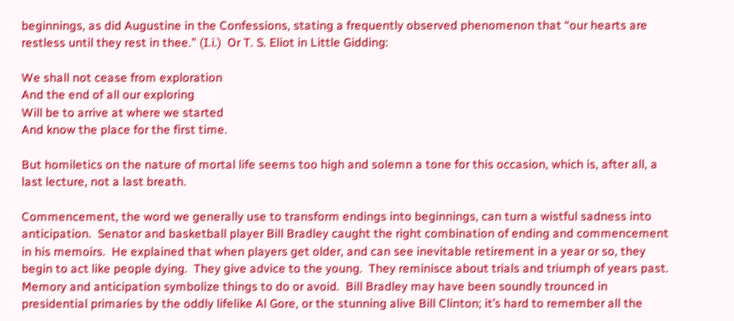beginnings, as did Augustine in the Confessions, stating a frequently observed phenomenon that “our hearts are restless until they rest in thee.” (I.i.)  Or T. S. Eliot in Little Gidding:

We shall not cease from exploration
And the end of all our exploring
Will be to arrive at where we started
And know the place for the first time.

But homiletics on the nature of mortal life seems too high and solemn a tone for this occasion, which is, after all, a last lecture, not a last breath.

Commencement, the word we generally use to transform endings into beginnings, can turn a wistful sadness into anticipation.  Senator and basketball player Bill Bradley caught the right combination of ending and commencement in his memoirs.  He explained that when players get older, and can see inevitable retirement in a year or so, they begin to act like people dying.  They give advice to the young.  They reminisce about trials and triumph of years past.  Memory and anticipation symbolize things to do or avoid.  Bill Bradley may have been soundly trounced in presidential primaries by the oddly lifelike Al Gore, or the stunning alive Bill Clinton; it’s hard to remember all the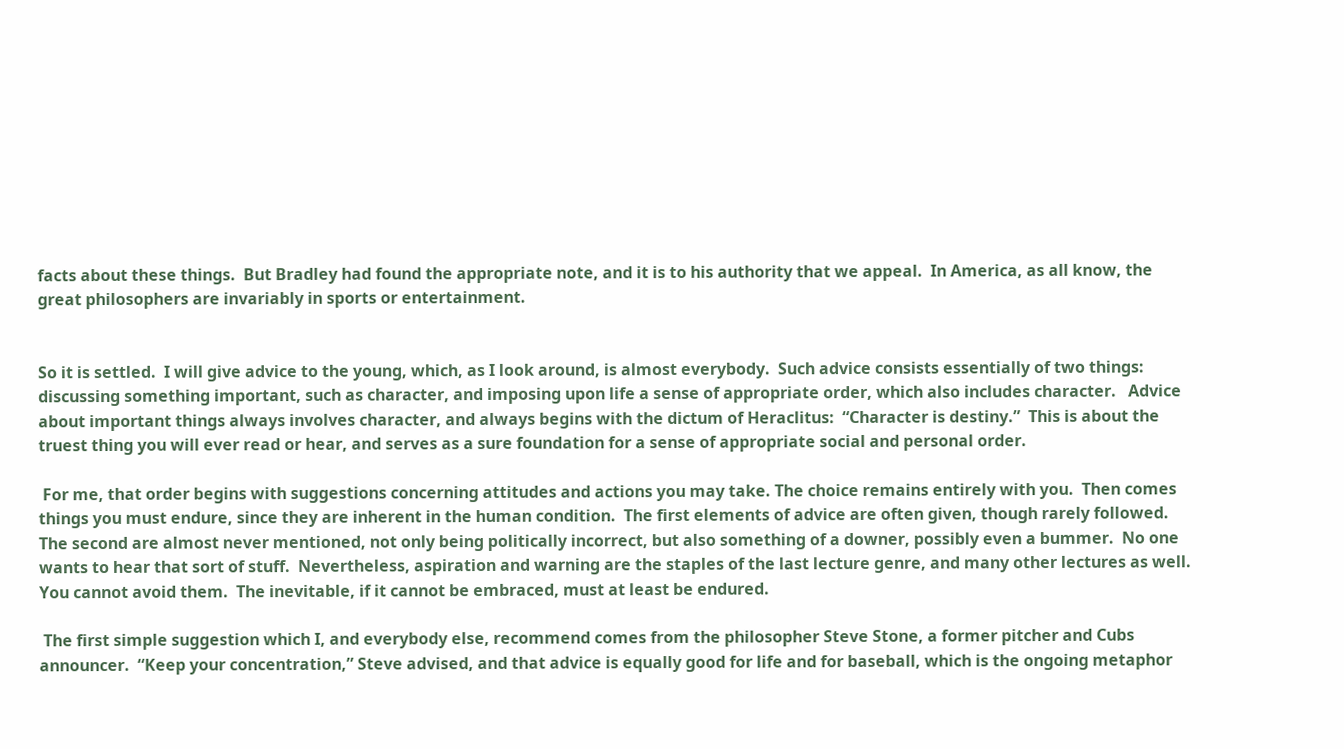facts about these things.  But Bradley had found the appropriate note, and it is to his authority that we appeal.  In America, as all know, the great philosophers are invariably in sports or entertainment.


So it is settled.  I will give advice to the young, which, as I look around, is almost everybody.  Such advice consists essentially of two things:  discussing something important, such as character, and imposing upon life a sense of appropriate order, which also includes character.   Advice about important things always involves character, and always begins with the dictum of Heraclitus:  “Character is destiny.”  This is about the truest thing you will ever read or hear, and serves as a sure foundation for a sense of appropriate social and personal order.

 For me, that order begins with suggestions concerning attitudes and actions you may take. The choice remains entirely with you.  Then comes things you must endure, since they are inherent in the human condition.  The first elements of advice are often given, though rarely followed.  The second are almost never mentioned, not only being politically incorrect, but also something of a downer, possibly even a bummer.  No one wants to hear that sort of stuff.  Nevertheless, aspiration and warning are the staples of the last lecture genre, and many other lectures as well.  You cannot avoid them.  The inevitable, if it cannot be embraced, must at least be endured.

 The first simple suggestion which I, and everybody else, recommend comes from the philosopher Steve Stone, a former pitcher and Cubs announcer.  “Keep your concentration,” Steve advised, and that advice is equally good for life and for baseball, which is the ongoing metaphor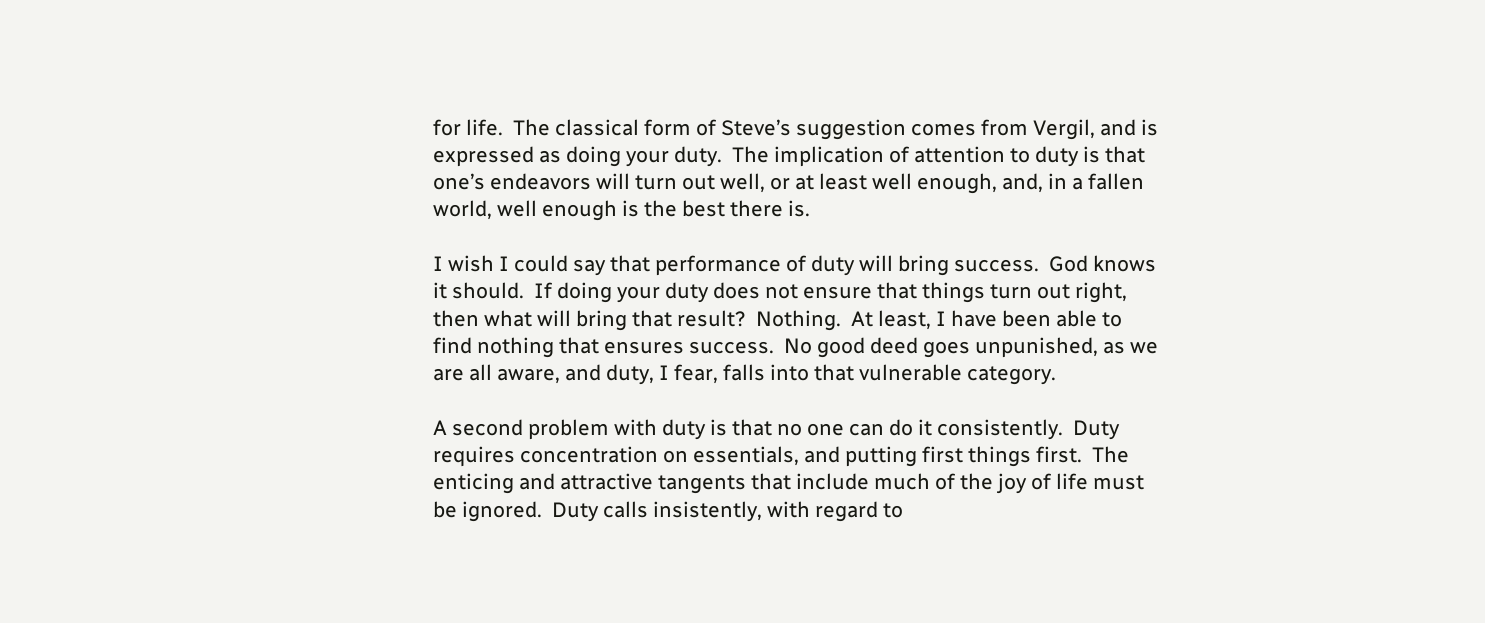for life.  The classical form of Steve’s suggestion comes from Vergil, and is expressed as doing your duty.  The implication of attention to duty is that one’s endeavors will turn out well, or at least well enough, and, in a fallen world, well enough is the best there is.

I wish I could say that performance of duty will bring success.  God knows it should.  If doing your duty does not ensure that things turn out right, then what will bring that result?  Nothing.  At least, I have been able to find nothing that ensures success.  No good deed goes unpunished, as we are all aware, and duty, I fear, falls into that vulnerable category.

A second problem with duty is that no one can do it consistently.  Duty requires concentration on essentials, and putting first things first.  The enticing and attractive tangents that include much of the joy of life must be ignored.  Duty calls insistently, with regard to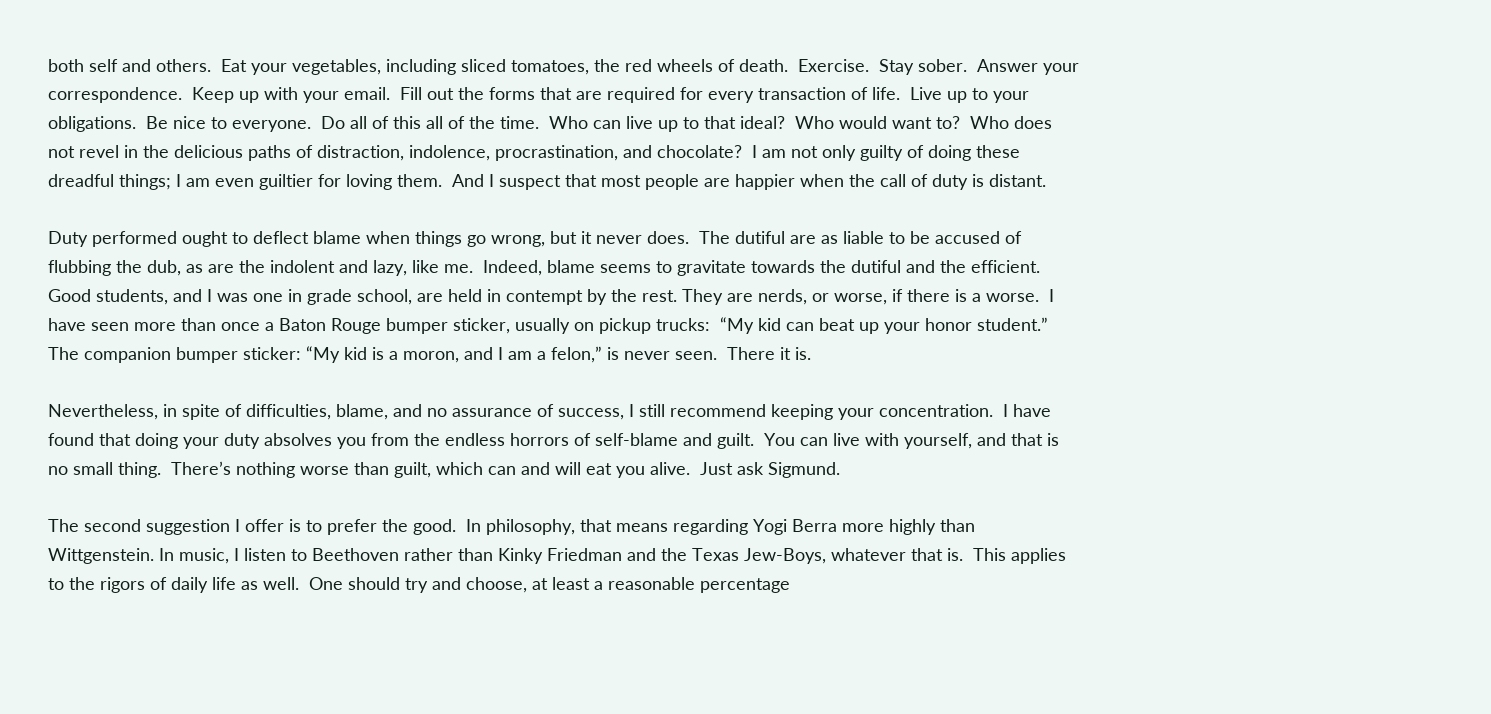both self and others.  Eat your vegetables, including sliced tomatoes, the red wheels of death.  Exercise.  Stay sober.  Answer your correspondence.  Keep up with your email.  Fill out the forms that are required for every transaction of life.  Live up to your obligations.  Be nice to everyone.  Do all of this all of the time.  Who can live up to that ideal?  Who would want to?  Who does not revel in the delicious paths of distraction, indolence, procrastination, and chocolate?  I am not only guilty of doing these dreadful things; I am even guiltier for loving them.  And I suspect that most people are happier when the call of duty is distant.

Duty performed ought to deflect blame when things go wrong, but it never does.  The dutiful are as liable to be accused of flubbing the dub, as are the indolent and lazy, like me.  Indeed, blame seems to gravitate towards the dutiful and the efficient.  Good students, and I was one in grade school, are held in contempt by the rest. They are nerds, or worse, if there is a worse.  I have seen more than once a Baton Rouge bumper sticker, usually on pickup trucks:  “My kid can beat up your honor student.”  The companion bumper sticker: “My kid is a moron, and I am a felon,” is never seen.  There it is.

Nevertheless, in spite of difficulties, blame, and no assurance of success, I still recommend keeping your concentration.  I have found that doing your duty absolves you from the endless horrors of self-blame and guilt.  You can live with yourself, and that is no small thing.  There’s nothing worse than guilt, which can and will eat you alive.  Just ask Sigmund.

The second suggestion I offer is to prefer the good.  In philosophy, that means regarding Yogi Berra more highly than Wittgenstein. In music, I listen to Beethoven rather than Kinky Friedman and the Texas Jew-Boys, whatever that is.  This applies to the rigors of daily life as well.  One should try and choose, at least a reasonable percentage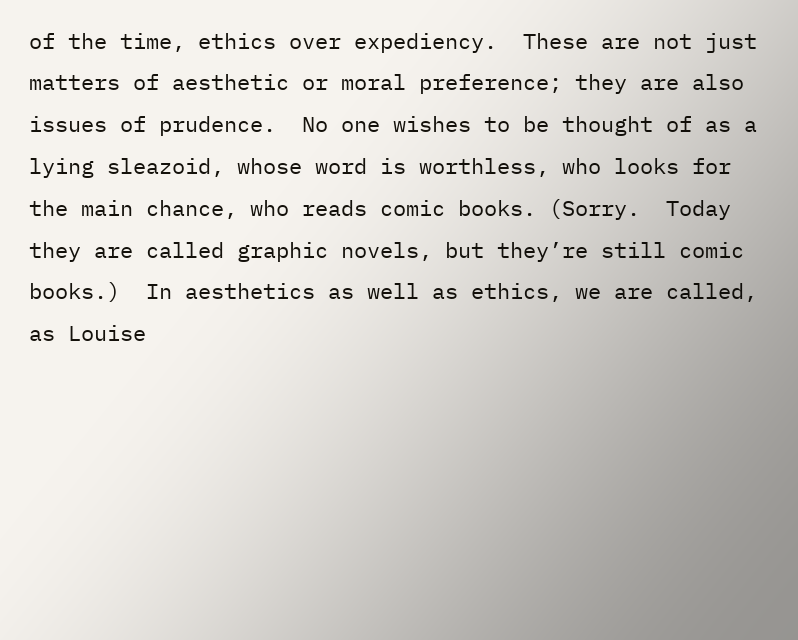of the time, ethics over expediency.  These are not just matters of aesthetic or moral preference; they are also issues of prudence.  No one wishes to be thought of as a lying sleazoid, whose word is worthless, who looks for the main chance, who reads comic books. (Sorry.  Today they are called graphic novels, but they’re still comic books.)  In aesthetics as well as ethics, we are called, as Louise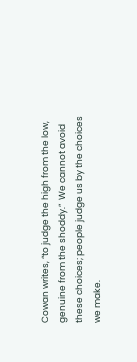Cowan writes, “to judge the high from the low, genuine from the shoddy.”  We cannot avoid these choices; people judge us by the choices we make.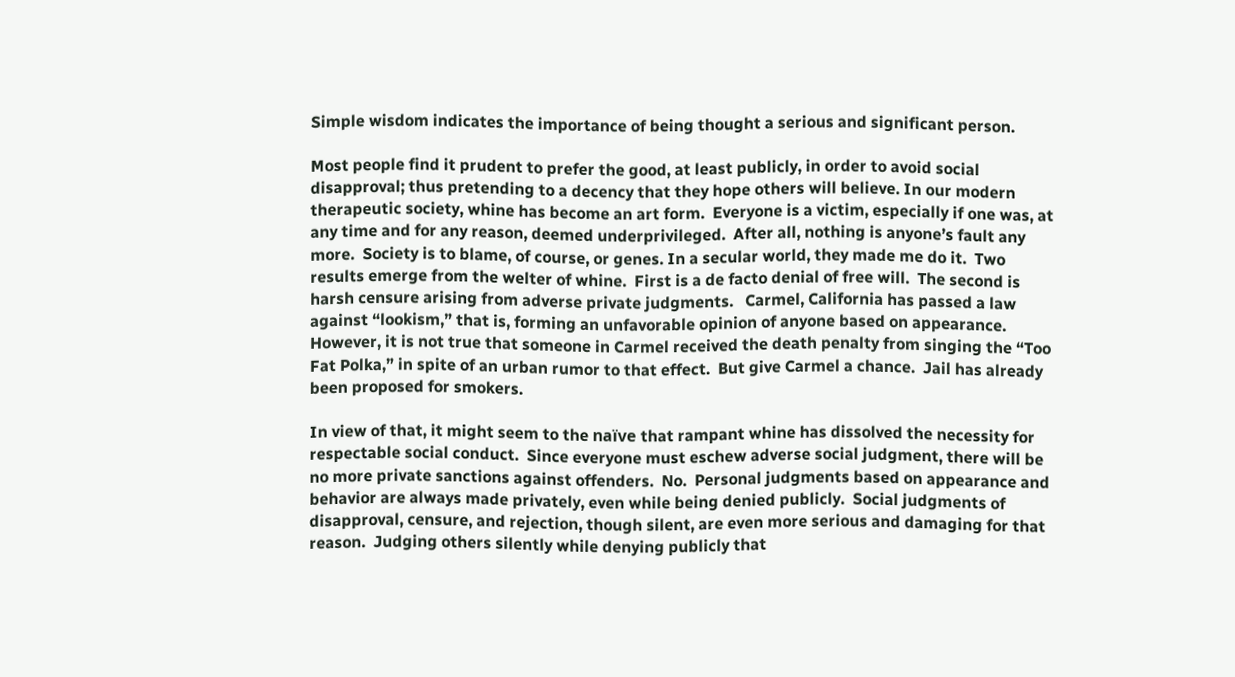Simple wisdom indicates the importance of being thought a serious and significant person.

Most people find it prudent to prefer the good, at least publicly, in order to avoid social disapproval; thus pretending to a decency that they hope others will believe. In our modern therapeutic society, whine has become an art form.  Everyone is a victim, especially if one was, at any time and for any reason, deemed underprivileged.  After all, nothing is anyone’s fault any more.  Society is to blame, of course, or genes. In a secular world, they made me do it.  Two results emerge from the welter of whine.  First is a de facto denial of free will.  The second is harsh censure arising from adverse private judgments.   Carmel, California has passed a law against “lookism,” that is, forming an unfavorable opinion of anyone based on appearance.  However, it is not true that someone in Carmel received the death penalty from singing the “Too Fat Polka,” in spite of an urban rumor to that effect.  But give Carmel a chance.  Jail has already been proposed for smokers.

In view of that, it might seem to the naïve that rampant whine has dissolved the necessity for respectable social conduct.  Since everyone must eschew adverse social judgment, there will be no more private sanctions against offenders.  No.  Personal judgments based on appearance and behavior are always made privately, even while being denied publicly.  Social judgments of disapproval, censure, and rejection, though silent, are even more serious and damaging for that reason.  Judging others silently while denying publicly that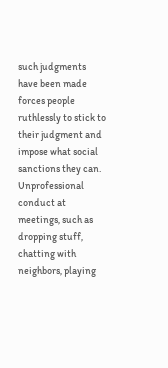such judgments have been made forces people ruthlessly to stick to their judgment and impose what social sanctions they can.  Unprofessional conduct at meetings, such as dropping stuff, chatting with neighbors, playing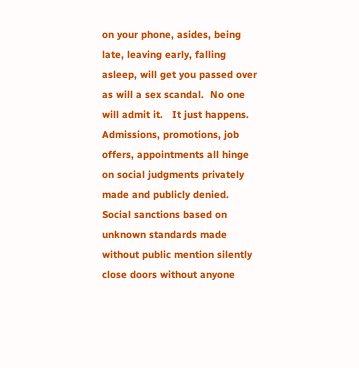on your phone, asides, being late, leaving early, falling asleep, will get you passed over as will a sex scandal.  No one will admit it.   It just happens.  Admissions, promotions, job offers, appointments all hinge on social judgments privately made and publicly denied.  Social sanctions based on unknown standards made without public mention silently close doors without anyone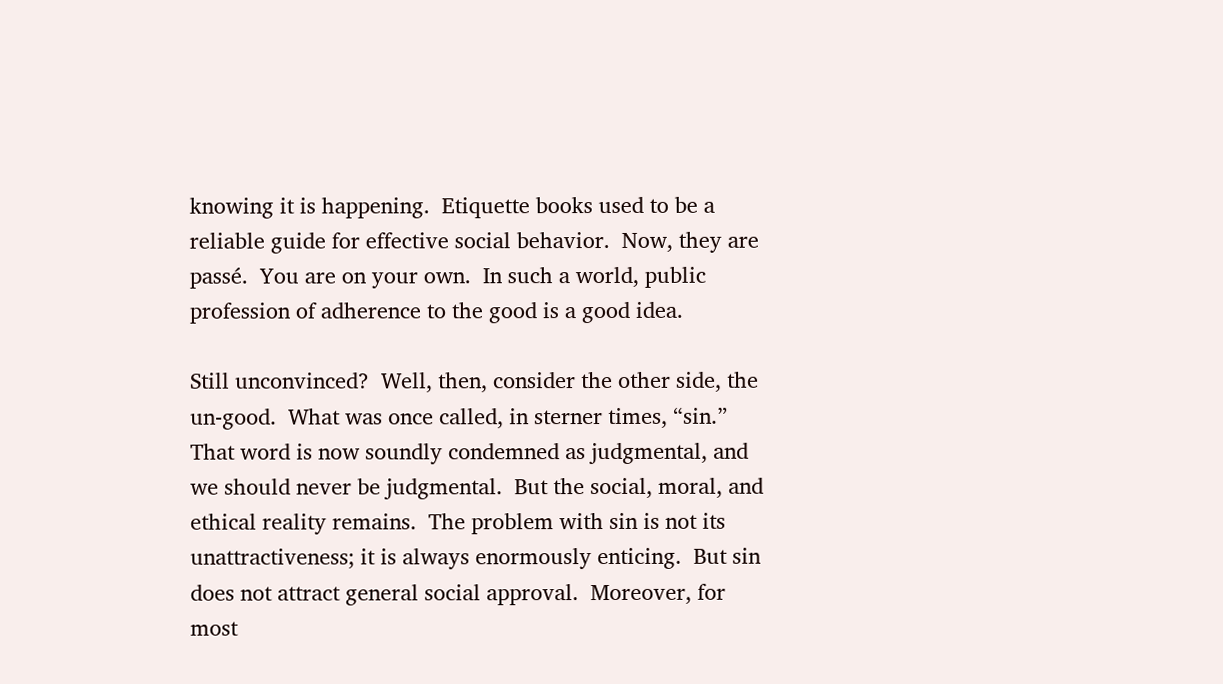knowing it is happening.  Etiquette books used to be a reliable guide for effective social behavior.  Now, they are passé.  You are on your own.  In such a world, public profession of adherence to the good is a good idea.

Still unconvinced?  Well, then, consider the other side, the un-good.  What was once called, in sterner times, “sin.”  That word is now soundly condemned as judgmental, and we should never be judgmental.  But the social, moral, and ethical reality remains.  The problem with sin is not its unattractiveness; it is always enormously enticing.  But sin does not attract general social approval.  Moreover, for most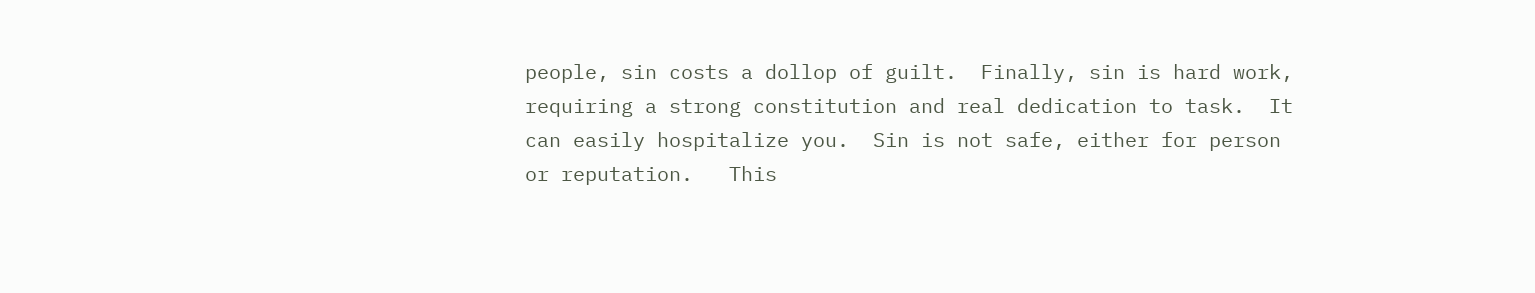people, sin costs a dollop of guilt.  Finally, sin is hard work, requiring a strong constitution and real dedication to task.  It can easily hospitalize you.  Sin is not safe, either for person or reputation.   This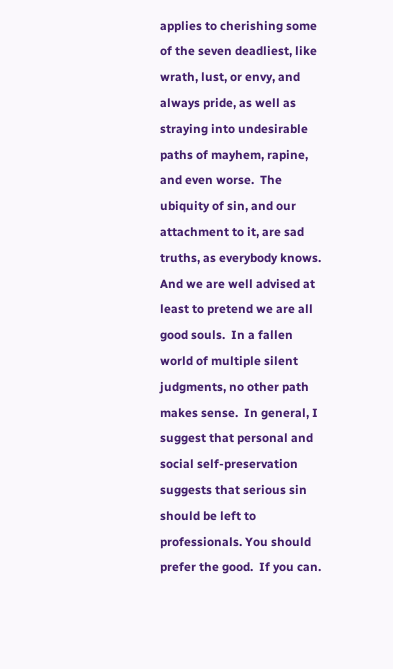applies to cherishing some of the seven deadliest, like wrath, lust, or envy, and always pride, as well as straying into undesirable paths of mayhem, rapine, and even worse.  The ubiquity of sin, and our attachment to it, are sad truths, as everybody knows.  And we are well advised at least to pretend we are all good souls.  In a fallen world of multiple silent judgments, no other path makes sense.  In general, I suggest that personal and social self-preservation suggests that serious sin should be left to professionals. You should prefer the good.  If you can.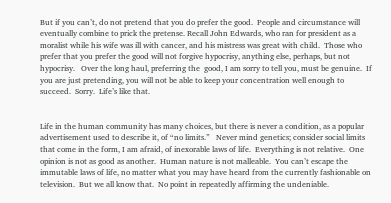But if you can’t, do not pretend that you do prefer the good.  People and circumstance will eventually combine to prick the pretense. Recall John Edwards, who ran for president as a moralist while his wife was ill with cancer, and his mistress was great with child.  Those who prefer that you prefer the good will not forgive hypocrisy, anything else, perhaps, but not hypocrisy.   Over the long haul, preferring the  good, I am sorry to tell you, must be genuine.  If you are just pretending, you will not be able to keep your concentration well enough to succeed.  Sorry.  Life’s like that.


Life in the human community has many choices, but there is never a condition, as a popular advertisement used to describe it, of “no limits.”   Never mind genetics; consider social limits that come in the form, I am afraid, of inexorable laws of life.  Everything is not relative.  One opinion is not as good as another.  Human nature is not malleable.  You can’t escape the immutable laws of life, no matter what you may have heard from the currently fashionable on television.  But we all know that.  No point in repeatedly affirming the undeniable.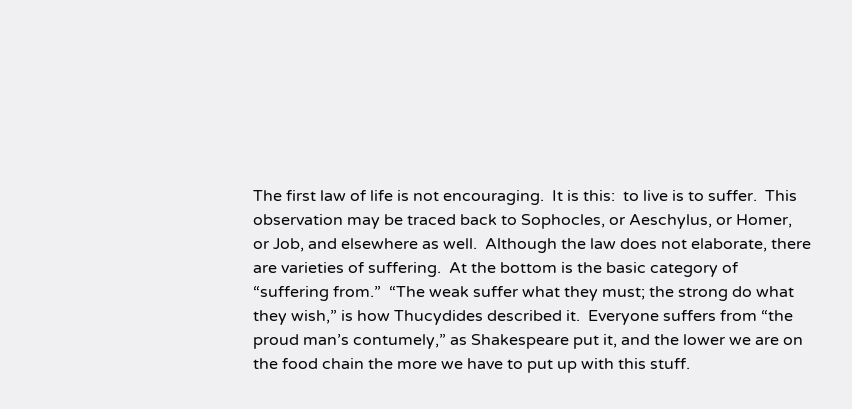The first law of life is not encouraging.  It is this:  to live is to suffer.  This observation may be traced back to Sophocles, or Aeschylus, or Homer, or Job, and elsewhere as well.  Although the law does not elaborate, there are varieties of suffering.  At the bottom is the basic category of “suffering from.”  “The weak suffer what they must; the strong do what they wish,” is how Thucydides described it.  Everyone suffers from “the proud man’s contumely,” as Shakespeare put it, and the lower we are on the food chain the more we have to put up with this stuff.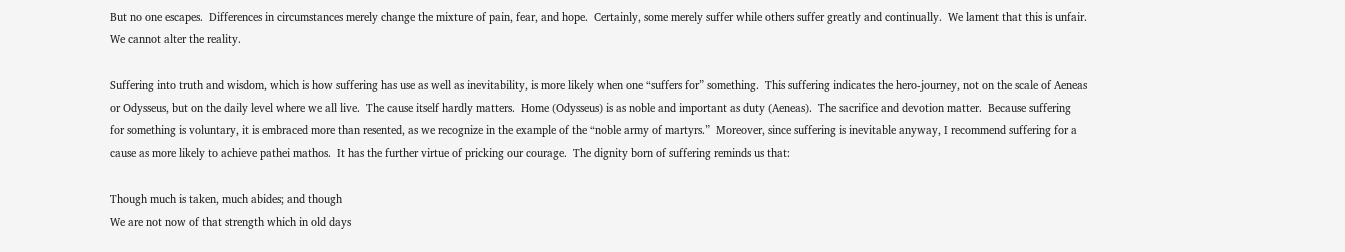But no one escapes.  Differences in circumstances merely change the mixture of pain, fear, and hope.  Certainly, some merely suffer while others suffer greatly and continually.  We lament that this is unfair.  We cannot alter the reality.

Suffering into truth and wisdom, which is how suffering has use as well as inevitability, is more likely when one “suffers for” something.  This suffering indicates the hero-journey, not on the scale of Aeneas or Odysseus, but on the daily level where we all live.  The cause itself hardly matters.  Home (Odysseus) is as noble and important as duty (Aeneas).  The sacrifice and devotion matter.  Because suffering for something is voluntary, it is embraced more than resented, as we recognize in the example of the “noble army of martyrs.”  Moreover, since suffering is inevitable anyway, I recommend suffering for a cause as more likely to achieve pathei mathos.  It has the further virtue of pricking our courage.  The dignity born of suffering reminds us that:

Though much is taken, much abides; and though
We are not now of that strength which in old days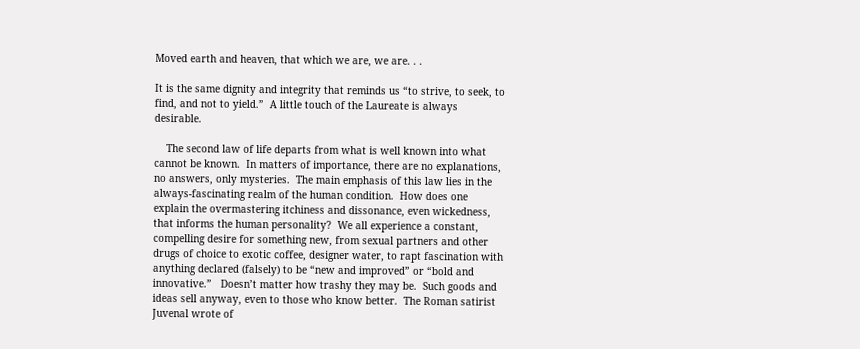Moved earth and heaven, that which we are, we are. . .

It is the same dignity and integrity that reminds us “to strive, to seek, to find, and not to yield.”  A little touch of the Laureate is always desirable.

    The second law of life departs from what is well known into what cannot be known.  In matters of importance, there are no explanations, no answers, only mysteries.  The main emphasis of this law lies in the always-fascinating realm of the human condition.  How does one explain the overmastering itchiness and dissonance, even wickedness, that informs the human personality?  We all experience a constant, compelling desire for something new, from sexual partners and other drugs of choice to exotic coffee, designer water, to rapt fascination with anything declared (falsely) to be “new and improved” or “bold and innovative.”   Doesn’t matter how trashy they may be.  Such goods and ideas sell anyway, even to those who know better.  The Roman satirist Juvenal wrote of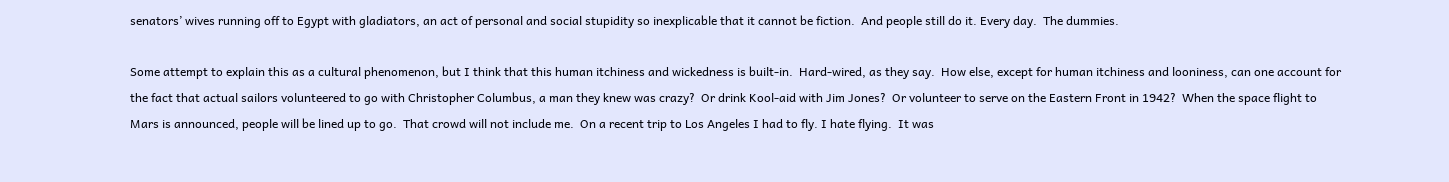senators’ wives running off to Egypt with gladiators, an act of personal and social stupidity so inexplicable that it cannot be fiction.  And people still do it. Every day.  The dummies.

Some attempt to explain this as a cultural phenomenon, but I think that this human itchiness and wickedness is built-in.  Hard-wired, as they say.  How else, except for human itchiness and looniness, can one account for the fact that actual sailors volunteered to go with Christopher Columbus, a man they knew was crazy?  Or drink Kool-aid with Jim Jones?  Or volunteer to serve on the Eastern Front in 1942?  When the space flight to Mars is announced, people will be lined up to go.  That crowd will not include me.  On a recent trip to Los Angeles I had to fly. I hate flying.  It was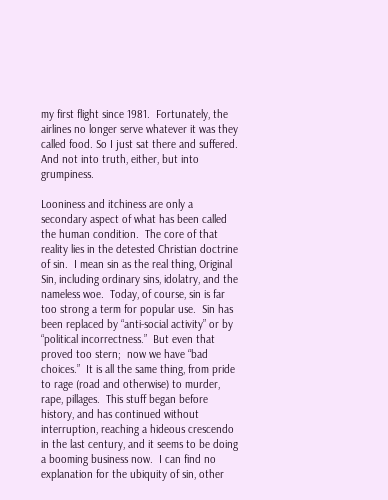my first flight since 1981.  Fortunately, the airlines no longer serve whatever it was they called food. So I just sat there and suffered.  And not into truth, either, but into grumpiness.

Looniness and itchiness are only a secondary aspect of what has been called the human condition.  The core of that reality lies in the detested Christian doctrine of sin.  I mean sin as the real thing, Original Sin, including ordinary sins, idolatry, and the nameless woe.  Today, of course, sin is far too strong a term for popular use.  Sin has been replaced by “anti-social activity” or by “political incorrectness.”  But even that proved too stern;  now we have “bad choices.”  It is all the same thing, from pride to rage (road and otherwise) to murder, rape, pillages.  This stuff began before history, and has continued without interruption, reaching a hideous crescendo in the last century, and it seems to be doing a booming business now.  I can find no explanation for the ubiquity of sin, other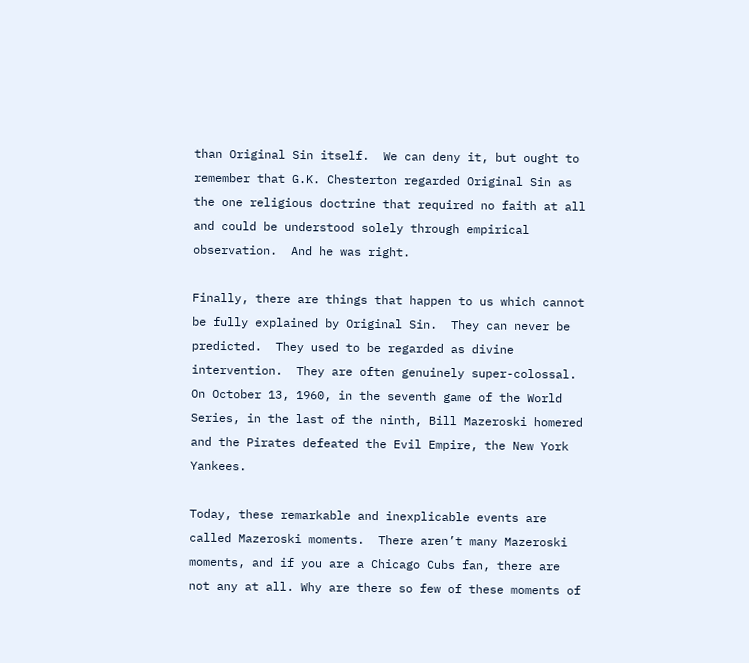than Original Sin itself.  We can deny it, but ought to remember that G.K. Chesterton regarded Original Sin as the one religious doctrine that required no faith at all and could be understood solely through empirical observation.  And he was right.

Finally, there are things that happen to us which cannot be fully explained by Original Sin.  They can never be predicted.  They used to be regarded as divine intervention.  They are often genuinely super-colossal.  On October 13, 1960, in the seventh game of the World Series, in the last of the ninth, Bill Mazeroski homered and the Pirates defeated the Evil Empire, the New York Yankees.

Today, these remarkable and inexplicable events are called Mazeroski moments.  There aren’t many Mazeroski moments, and if you are a Chicago Cubs fan, there are not any at all. Why are there so few of these moments of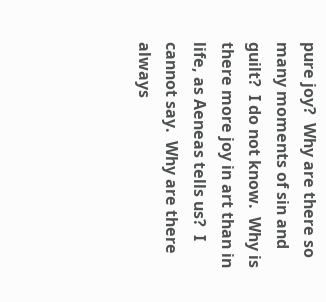pure joy?  Why are there so many moments of sin and guilt?  I do not know.  Why is there more joy in art than in life, as Aeneas tells us?  I cannot say.  Why are there always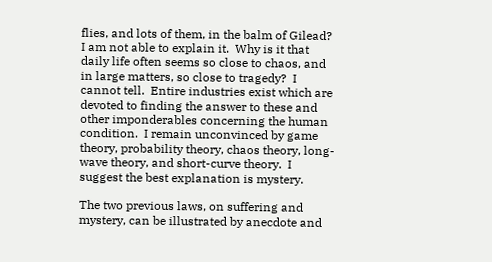flies, and lots of them, in the balm of Gilead?  I am not able to explain it.  Why is it that daily life often seems so close to chaos, and in large matters, so close to tragedy?  I cannot tell.  Entire industries exist which are devoted to finding the answer to these and other imponderables concerning the human condition.  I remain unconvinced by game theory, probability theory, chaos theory, long-wave theory, and short-curve theory.  I suggest the best explanation is mystery.

The two previous laws, on suffering and mystery, can be illustrated by anecdote and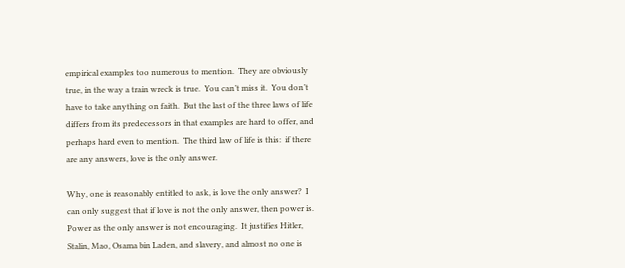empirical examples too numerous to mention.  They are obviously true, in the way a train wreck is true.  You can’t miss it.  You don’t have to take anything on faith.  But the last of the three laws of life differs from its predecessors in that examples are hard to offer, and perhaps hard even to mention.  The third law of life is this:  if there are any answers, love is the only answer.

Why, one is reasonably entitled to ask, is love the only answer?  I can only suggest that if love is not the only answer, then power is.  Power as the only answer is not encouraging.  It justifies Hitler, Stalin, Mao, Osama bin Laden, and slavery, and almost no one is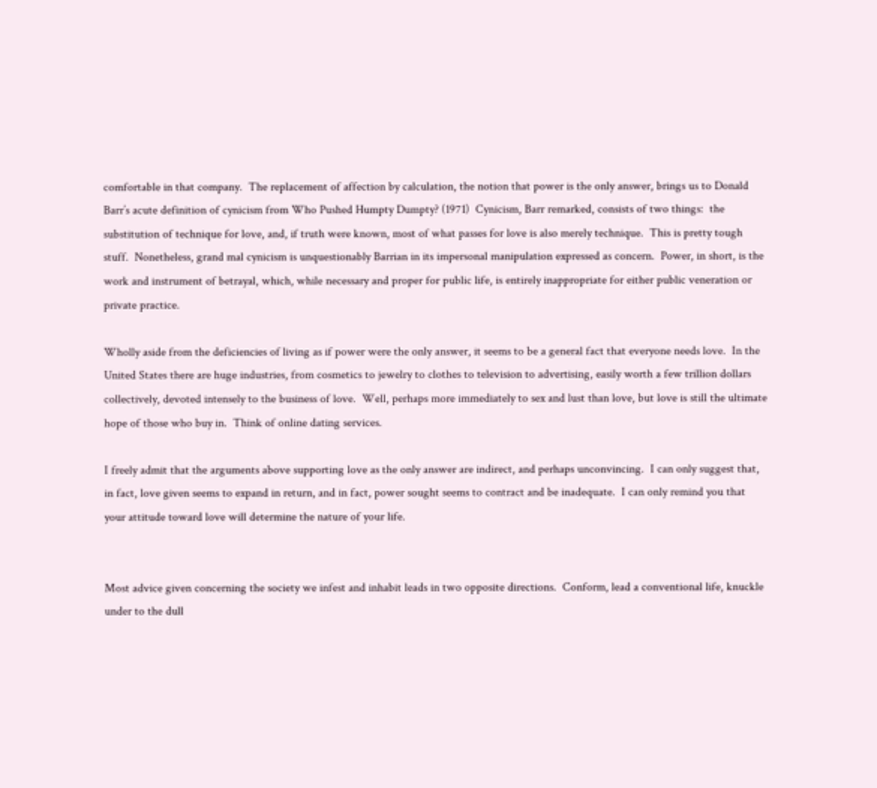comfortable in that company.  The replacement of affection by calculation, the notion that power is the only answer, brings us to Donald Barr’s acute definition of cynicism from Who Pushed Humpty Dumpty? (1971)  Cynicism, Barr remarked, consists of two things:  the substitution of technique for love, and, if truth were known, most of what passes for love is also merely technique.  This is pretty tough stuff.  Nonetheless, grand mal cynicism is unquestionably Barrian in its impersonal manipulation expressed as concern.  Power, in short, is the work and instrument of betrayal, which, while necessary and proper for public life, is entirely inappropriate for either public veneration or private practice.

Wholly aside from the deficiencies of living as if power were the only answer, it seems to be a general fact that everyone needs love.  In the United States there are huge industries, from cosmetics to jewelry to clothes to television to advertising, easily worth a few trillion dollars collectively, devoted intensely to the business of love.  Well, perhaps more immediately to sex and lust than love, but love is still the ultimate hope of those who buy in.  Think of online dating services.

I freely admit that the arguments above supporting love as the only answer are indirect, and perhaps unconvincing.  I can only suggest that, in fact, love given seems to expand in return, and in fact, power sought seems to contract and be inadequate.  I can only remind you that your attitude toward love will determine the nature of your life.


Most advice given concerning the society we infest and inhabit leads in two opposite directions.  Conform, lead a conventional life, knuckle under to the dull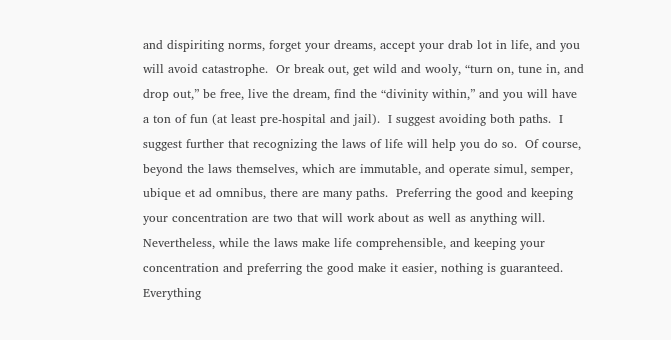and dispiriting norms, forget your dreams, accept your drab lot in life, and you will avoid catastrophe.  Or break out, get wild and wooly, “turn on, tune in, and drop out,” be free, live the dream, find the “divinity within,” and you will have a ton of fun (at least pre-hospital and jail).  I suggest avoiding both paths.  I suggest further that recognizing the laws of life will help you do so.  Of course, beyond the laws themselves, which are immutable, and operate simul, semper, ubique et ad omnibus, there are many paths.  Preferring the good and keeping your concentration are two that will work about as well as anything will.  Nevertheless, while the laws make life comprehensible, and keeping your concentration and preferring the good make it easier, nothing is guaranteed.  Everything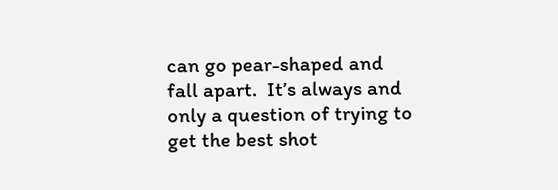can go pear-shaped and fall apart.  It’s always and only a question of trying to get the best shot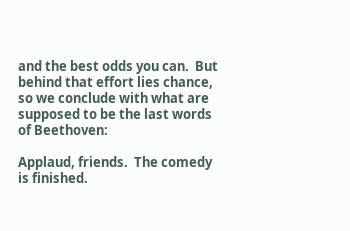and the best odds you can.  But behind that effort lies chance, so we conclude with what are supposed to be the last words of Beethoven:

Applaud, friends.  The comedy is finished.